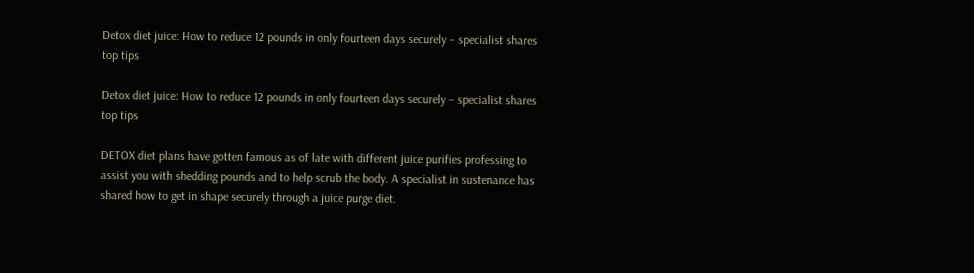Detox diet juice: How to reduce 12 pounds in only fourteen days securely – specialist shares top tips

Detox diet juice: How to reduce 12 pounds in only fourteen days securely – specialist shares top tips

DETOX diet plans have gotten famous as of late with different juice purifies professing to assist you with shedding pounds and to help scrub the body. A specialist in sustenance has shared how to get in shape securely through a juice purge diet.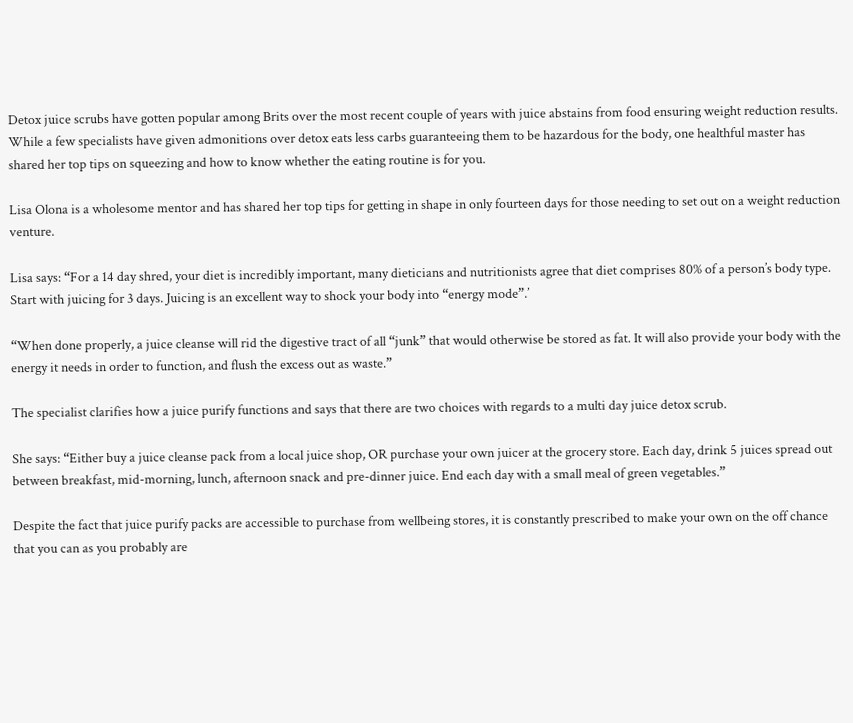Detox juice scrubs have gotten popular among Brits over the most recent couple of years with juice abstains from food ensuring weight reduction results. While a few specialists have given admonitions over detox eats less carbs guaranteeing them to be hazardous for the body, one healthful master has shared her top tips on squeezing and how to know whether the eating routine is for you.

Lisa Olona is a wholesome mentor and has shared her top tips for getting in shape in only fourteen days for those needing to set out on a weight reduction venture.

Lisa says: “For a 14 day shred, your diet is incredibly important, many dieticians and nutritionists agree that diet comprises 80% of a person’s body type. Start with juicing for 3 days. Juicing is an excellent way to shock your body into “energy mode”.’

“When done properly, a juice cleanse will rid the digestive tract of all “junk” that would otherwise be stored as fat. It will also provide your body with the energy it needs in order to function, and flush the excess out as waste.”

The specialist clarifies how a juice purify functions and says that there are two choices with regards to a multi day juice detox scrub.

She says: “Either buy a juice cleanse pack from a local juice shop, OR purchase your own juicer at the grocery store. Each day, drink 5 juices spread out between breakfast, mid-morning, lunch, afternoon snack and pre-dinner juice. End each day with a small meal of green vegetables.”

Despite the fact that juice purify packs are accessible to purchase from wellbeing stores, it is constantly prescribed to make your own on the off chance that you can as you probably are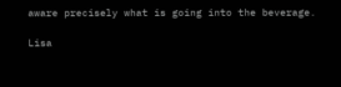aware precisely what is going into the beverage.

Lisa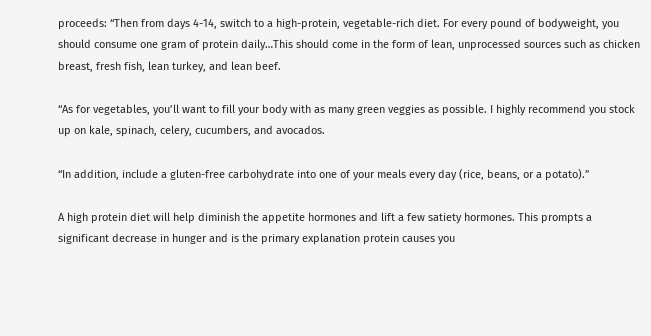proceeds: “Then from days 4-14, switch to a high-protein, vegetable-rich diet. For every pound of bodyweight, you should consume one gram of protein daily…This should come in the form of lean, unprocessed sources such as chicken breast, fresh fish, lean turkey, and lean beef.

“As for vegetables, you’ll want to fill your body with as many green veggies as possible. I highly recommend you stock up on kale, spinach, celery, cucumbers, and avocados.

“In addition, include a gluten-free carbohydrate into one of your meals every day (rice, beans, or a potato).”

A high protein diet will help diminish the appetite hormones and lift a few satiety hormones. This prompts a significant decrease in hunger and is the primary explanation protein causes you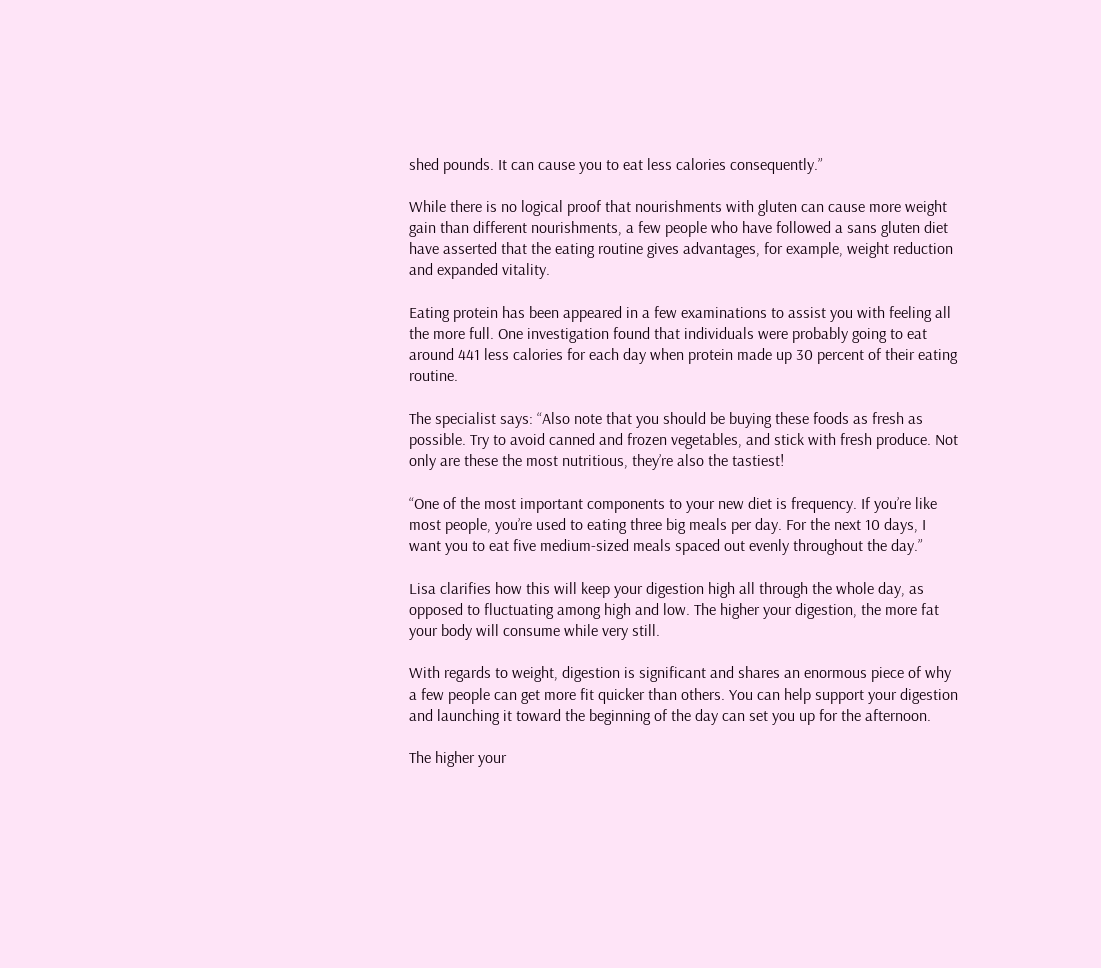shed pounds. It can cause you to eat less calories consequently.”

While there is no logical proof that nourishments with gluten can cause more weight gain than different nourishments, a few people who have followed a sans gluten diet have asserted that the eating routine gives advantages, for example, weight reduction and expanded vitality.

Eating protein has been appeared in a few examinations to assist you with feeling all the more full. One investigation found that individuals were probably going to eat around 441 less calories for each day when protein made up 30 percent of their eating routine.

The specialist says: “Also note that you should be buying these foods as fresh as possible. Try to avoid canned and frozen vegetables, and stick with fresh produce. Not only are these the most nutritious, they’re also the tastiest!

“One of the most important components to your new diet is frequency. If you’re like most people, you’re used to eating three big meals per day. For the next 10 days, I want you to eat five medium-sized meals spaced out evenly throughout the day.”

Lisa clarifies how this will keep your digestion high all through the whole day, as opposed to fluctuating among high and low. The higher your digestion, the more fat your body will consume while very still.

With regards to weight, digestion is significant and shares an enormous piece of why a few people can get more fit quicker than others. You can help support your digestion and launching it toward the beginning of the day can set you up for the afternoon.

The higher your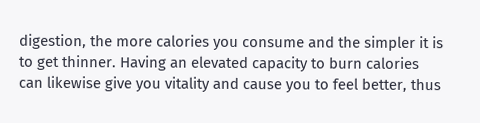digestion, the more calories you consume and the simpler it is to get thinner. Having an elevated capacity to burn calories can likewise give you vitality and cause you to feel better, thus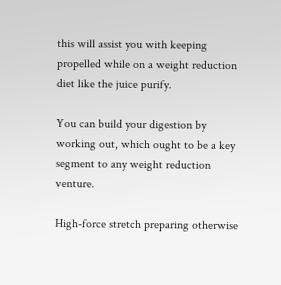this will assist you with keeping propelled while on a weight reduction diet like the juice purify.

You can build your digestion by working out, which ought to be a key segment to any weight reduction venture.

High-force stretch preparing otherwise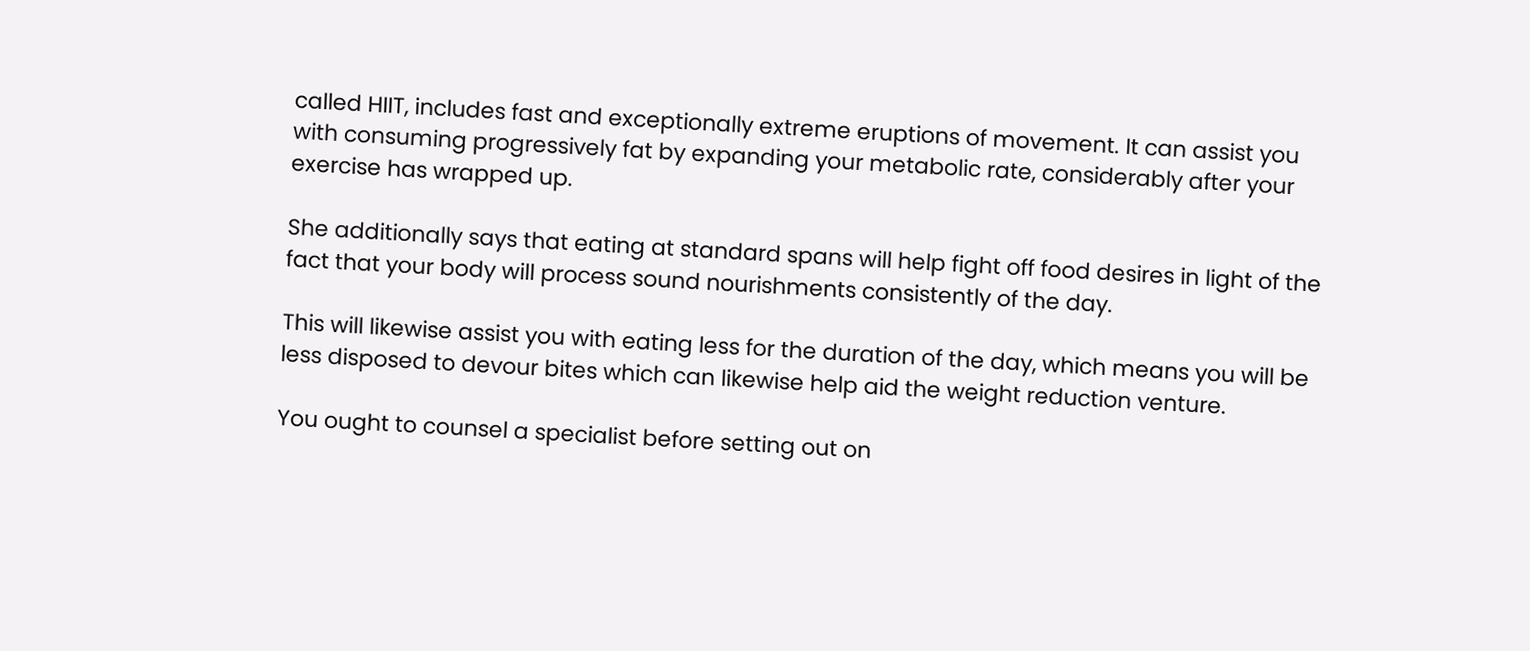called HIIT, includes fast and exceptionally extreme eruptions of movement. It can assist you with consuming progressively fat by expanding your metabolic rate, considerably after your exercise has wrapped up.

She additionally says that eating at standard spans will help fight off food desires in light of the fact that your body will process sound nourishments consistently of the day.

This will likewise assist you with eating less for the duration of the day, which means you will be less disposed to devour bites which can likewise help aid the weight reduction venture.

You ought to counsel a specialist before setting out on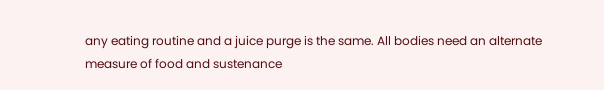any eating routine and a juice purge is the same. All bodies need an alternate measure of food and sustenance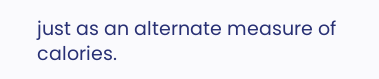just as an alternate measure of calories.